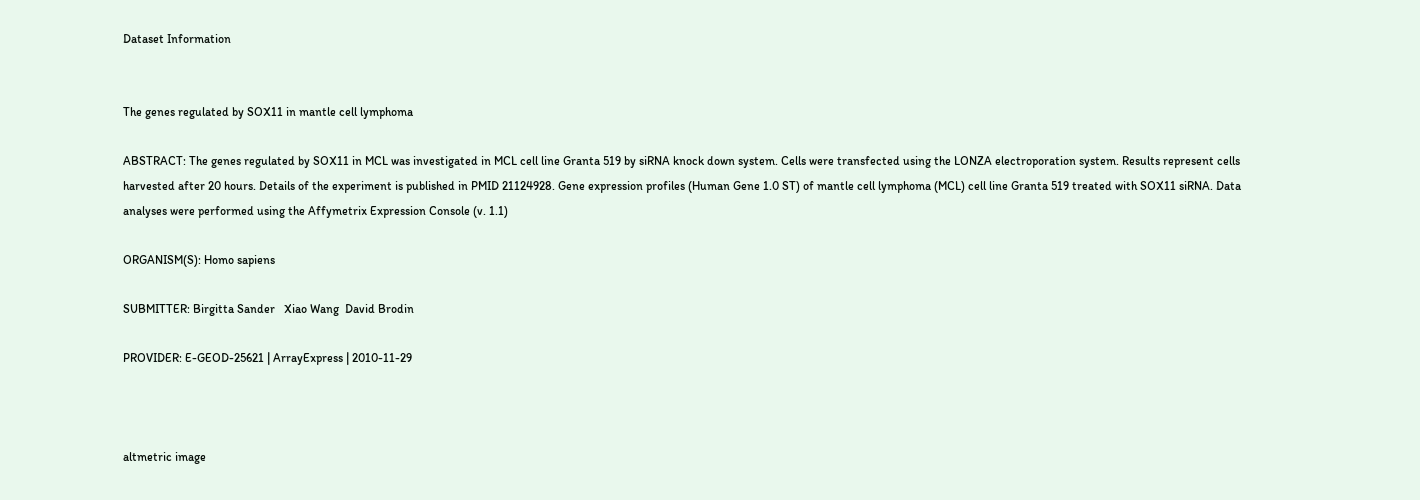Dataset Information


The genes regulated by SOX11 in mantle cell lymphoma

ABSTRACT: The genes regulated by SOX11 in MCL was investigated in MCL cell line Granta 519 by siRNA knock down system. Cells were transfected using the LONZA electroporation system. Results represent cells harvested after 20 hours. Details of the experiment is published in PMID 21124928. Gene expression profiles (Human Gene 1.0 ST) of mantle cell lymphoma (MCL) cell line Granta 519 treated with SOX11 siRNA. Data analyses were performed using the Affymetrix Expression Console (v. 1.1)

ORGANISM(S): Homo sapiens

SUBMITTER: Birgitta Sander   Xiao Wang  David Brodin

PROVIDER: E-GEOD-25621 | ArrayExpress | 2010-11-29



altmetric image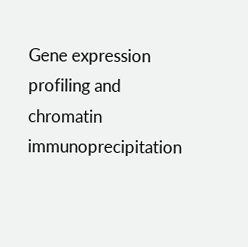Gene expression profiling and chromatin immunoprecipitation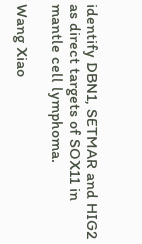identify DBN1, SETMAR and HIG2 as direct targets of SOX11 in mantle cell lymphoma.

Wang Xiao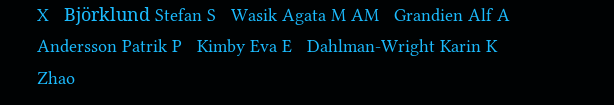X   Björklund Stefan S   Wasik Agata M AM   Grandien Alf A   Andersson Patrik P   Kimby Eva E   Dahlman-Wright Karin K   Zhao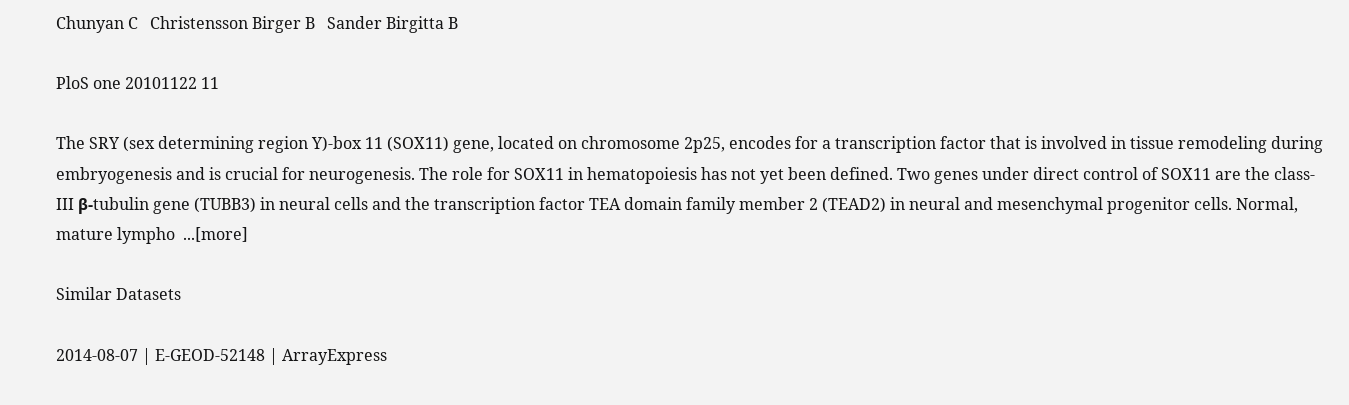Chunyan C   Christensson Birger B   Sander Birgitta B

PloS one 20101122 11

The SRY (sex determining region Y)-box 11 (SOX11) gene, located on chromosome 2p25, encodes for a transcription factor that is involved in tissue remodeling during embryogenesis and is crucial for neurogenesis. The role for SOX11 in hematopoiesis has not yet been defined. Two genes under direct control of SOX11 are the class- III β-tubulin gene (TUBB3) in neural cells and the transcription factor TEA domain family member 2 (TEAD2) in neural and mesenchymal progenitor cells. Normal, mature lympho  ...[more]

Similar Datasets

2014-08-07 | E-GEOD-52148 | ArrayExpress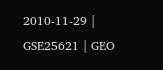2010-11-29 | GSE25621 | GEO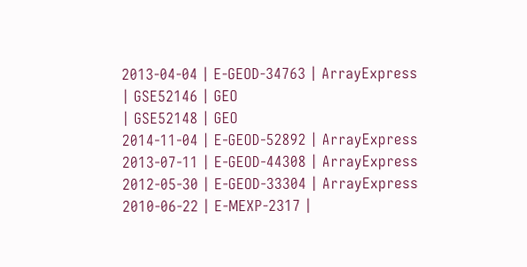2013-04-04 | E-GEOD-34763 | ArrayExpress
| GSE52146 | GEO
| GSE52148 | GEO
2014-11-04 | E-GEOD-52892 | ArrayExpress
2013-07-11 | E-GEOD-44308 | ArrayExpress
2012-05-30 | E-GEOD-33304 | ArrayExpress
2010-06-22 | E-MEXP-2317 |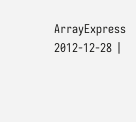ArrayExpress
2012-12-28 |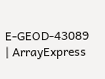E-GEOD-43089 | ArrayExpress